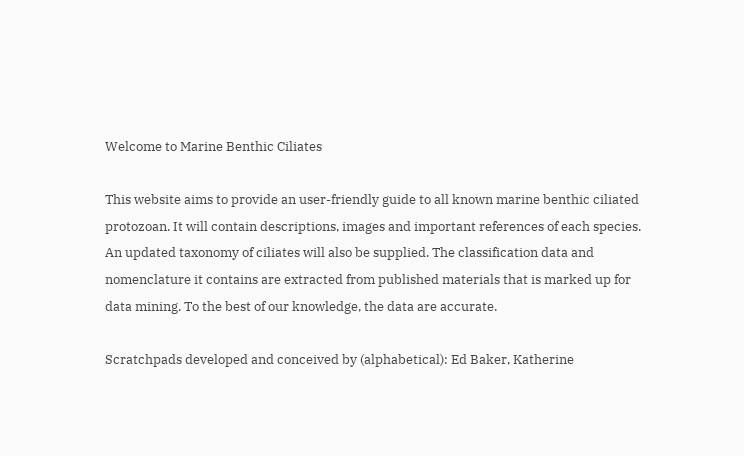Welcome to Marine Benthic Ciliates

This website aims to provide an user-friendly guide to all known marine benthic ciliated protozoan. It will contain descriptions, images and important references of each species. An updated taxonomy of ciliates will also be supplied. The classification data and nomenclature it contains are extracted from published materials that is marked up for data mining. To the best of our knowledge, the data are accurate.

Scratchpads developed and conceived by (alphabetical): Ed Baker, Katherine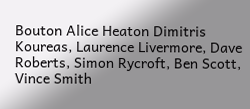Bouton Alice Heaton Dimitris Koureas, Laurence Livermore, Dave Roberts, Simon Rycroft, Ben Scott, Vince Smith